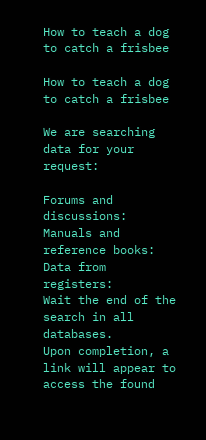How to teach a dog to catch a frisbee

How to teach a dog to catch a frisbee

We are searching data for your request:

Forums and discussions:
Manuals and reference books:
Data from registers:
Wait the end of the search in all databases.
Upon completion, a link will appear to access the found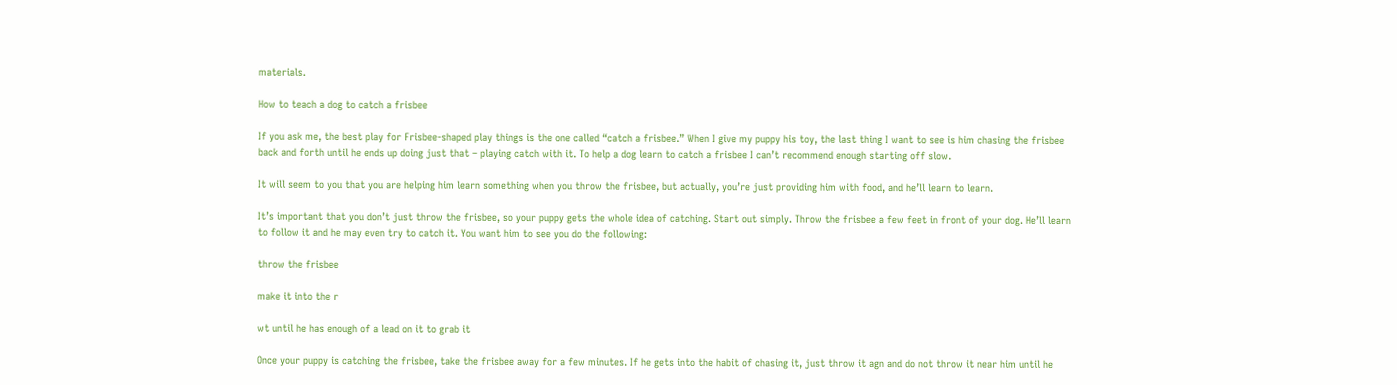materials.

How to teach a dog to catch a frisbee

If you ask me, the best play for Frisbee-shaped play things is the one called “catch a frisbee.” When I give my puppy his toy, the last thing I want to see is him chasing the frisbee back and forth until he ends up doing just that – playing catch with it. To help a dog learn to catch a frisbee I can’t recommend enough starting off slow.

It will seem to you that you are helping him learn something when you throw the frisbee, but actually, you’re just providing him with food, and he’ll learn to learn.

It’s important that you don’t just throw the frisbee, so your puppy gets the whole idea of catching. Start out simply. Throw the frisbee a few feet in front of your dog. He’ll learn to follow it and he may even try to catch it. You want him to see you do the following:

throw the frisbee

make it into the r

wt until he has enough of a lead on it to grab it

Once your puppy is catching the frisbee, take the frisbee away for a few minutes. If he gets into the habit of chasing it, just throw it agn and do not throw it near him until he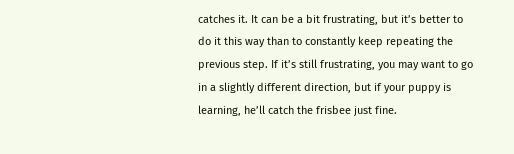catches it. It can be a bit frustrating, but it’s better to do it this way than to constantly keep repeating the previous step. If it’s still frustrating, you may want to go in a slightly different direction, but if your puppy is learning, he’ll catch the frisbee just fine.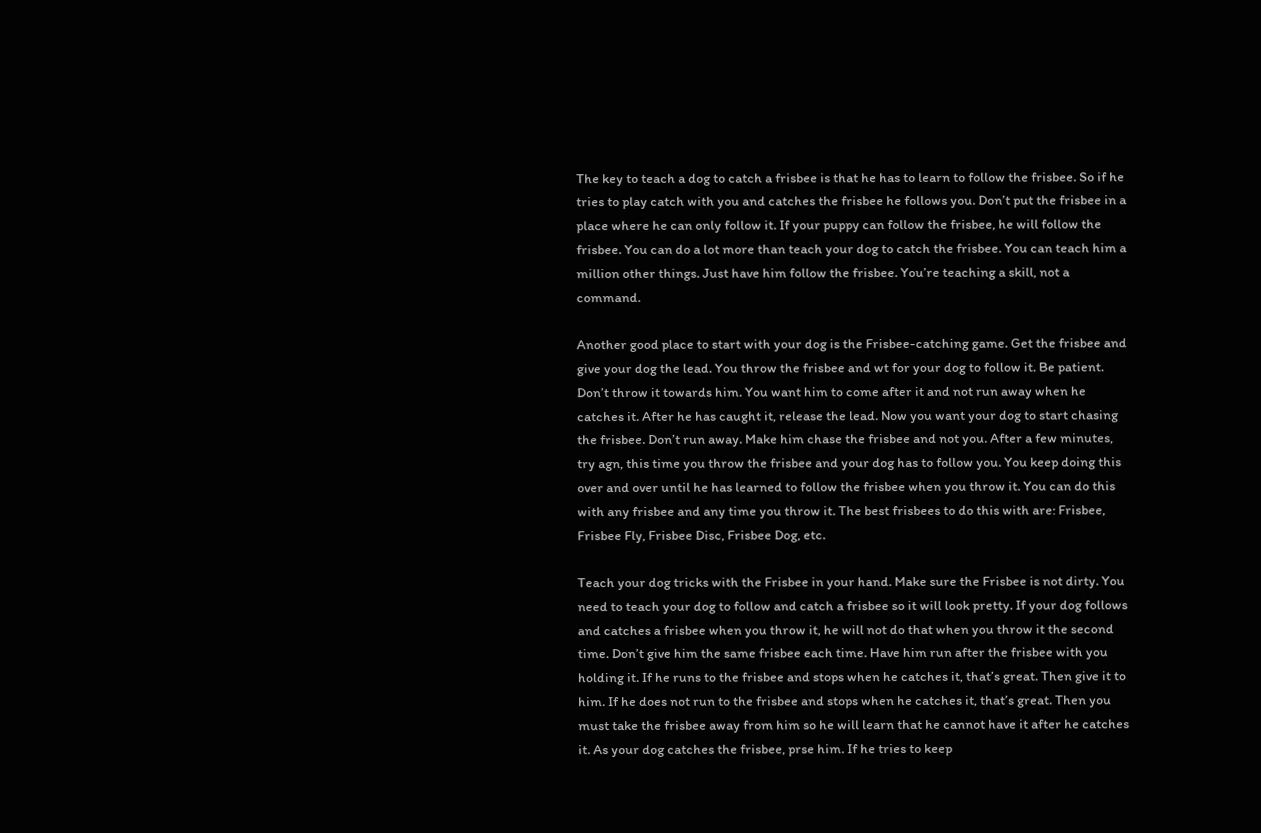The key to teach a dog to catch a frisbee is that he has to learn to follow the frisbee. So if he tries to play catch with you and catches the frisbee he follows you. Don’t put the frisbee in a place where he can only follow it. If your puppy can follow the frisbee, he will follow the frisbee. You can do a lot more than teach your dog to catch the frisbee. You can teach him a million other things. Just have him follow the frisbee. You’re teaching a skill, not a command.

Another good place to start with your dog is the Frisbee-catching game. Get the frisbee and give your dog the lead. You throw the frisbee and wt for your dog to follow it. Be patient. Don’t throw it towards him. You want him to come after it and not run away when he catches it. After he has caught it, release the lead. Now you want your dog to start chasing the frisbee. Don’t run away. Make him chase the frisbee and not you. After a few minutes, try agn, this time you throw the frisbee and your dog has to follow you. You keep doing this over and over until he has learned to follow the frisbee when you throw it. You can do this with any frisbee and any time you throw it. The best frisbees to do this with are: Frisbee, Frisbee Fly, Frisbee Disc, Frisbee Dog, etc.

Teach your dog tricks with the Frisbee in your hand. Make sure the Frisbee is not dirty. You need to teach your dog to follow and catch a frisbee so it will look pretty. If your dog follows and catches a frisbee when you throw it, he will not do that when you throw it the second time. Don’t give him the same frisbee each time. Have him run after the frisbee with you holding it. If he runs to the frisbee and stops when he catches it, that’s great. Then give it to him. If he does not run to the frisbee and stops when he catches it, that’s great. Then you must take the frisbee away from him so he will learn that he cannot have it after he catches it. As your dog catches the frisbee, prse him. If he tries to keep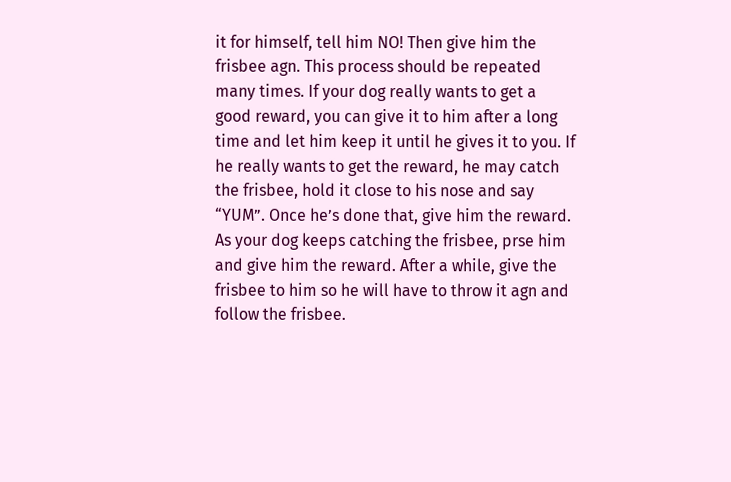it for himself, tell him NO! Then give him the frisbee agn. This process should be repeated many times. If your dog really wants to get a good reward, you can give it to him after a long time and let him keep it until he gives it to you. If he really wants to get the reward, he may catch the frisbee, hold it close to his nose and say “YUM”. Once he’s done that, give him the reward. As your dog keeps catching the frisbee, prse him and give him the reward. After a while, give the frisbee to him so he will have to throw it agn and follow the frisbee.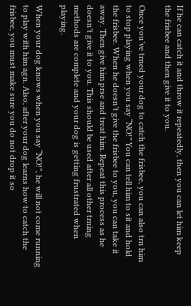If he can catch it and throw it repeatedly, then you can let him keep the frisbee and then give it to you.

Once you’ve trned your dog to catch the frisbee, you can also trn him to stop playing when you say “NO!” You can tell him to sit and hold the frisbee. When he doesn’t give the frisbee to you, you can take it away. Then give him prse and treat him. Repeat this process as he doesn’t give it to you. This should be used after all other trning methods are complete and your dog is getting frustrated when playing.

When your dog knows when you say “NO!”, he will not come running to play with him agn. Also, after your dog learns how to catch the frisbee, you must make sure you do not drop it so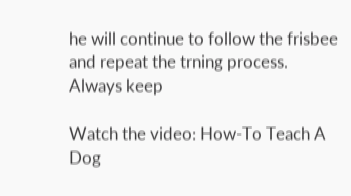he will continue to follow the frisbee and repeat the trning process. Always keep

Watch the video: How-To Teach A Dog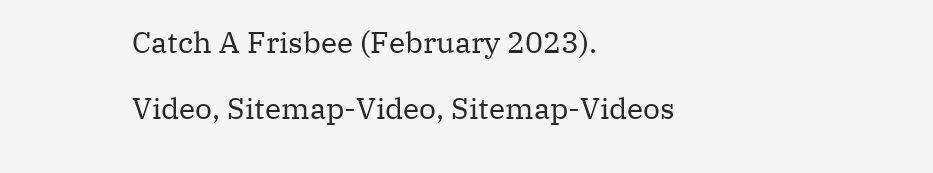Catch A Frisbee (February 2023).

Video, Sitemap-Video, Sitemap-Videos